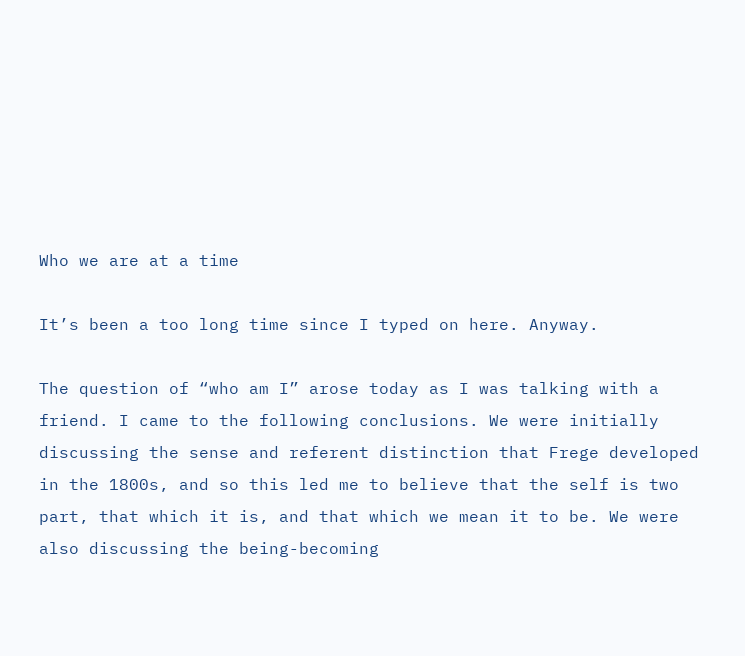Who we are at a time

It’s been a too long time since I typed on here. Anyway.

The question of “who am I” arose today as I was talking with a friend. I came to the following conclusions. We were initially discussing the sense and referent distinction that Frege developed in the 1800s, and so this led me to believe that the self is two part, that which it is, and that which we mean it to be. We were also discussing the being-becoming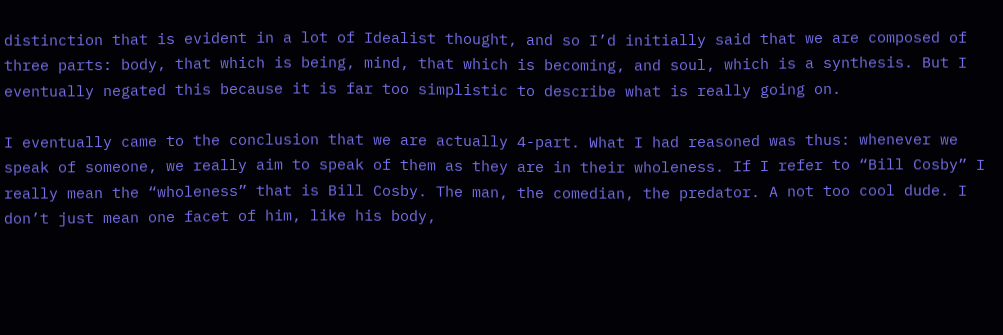distinction that is evident in a lot of Idealist thought, and so I’d initially said that we are composed of three parts: body, that which is being, mind, that which is becoming, and soul, which is a synthesis. But I eventually negated this because it is far too simplistic to describe what is really going on.

I eventually came to the conclusion that we are actually 4-part. What I had reasoned was thus: whenever we speak of someone, we really aim to speak of them as they are in their wholeness. If I refer to “Bill Cosby” I really mean the “wholeness” that is Bill Cosby. The man, the comedian, the predator. A not too cool dude. I don’t just mean one facet of him, like his body,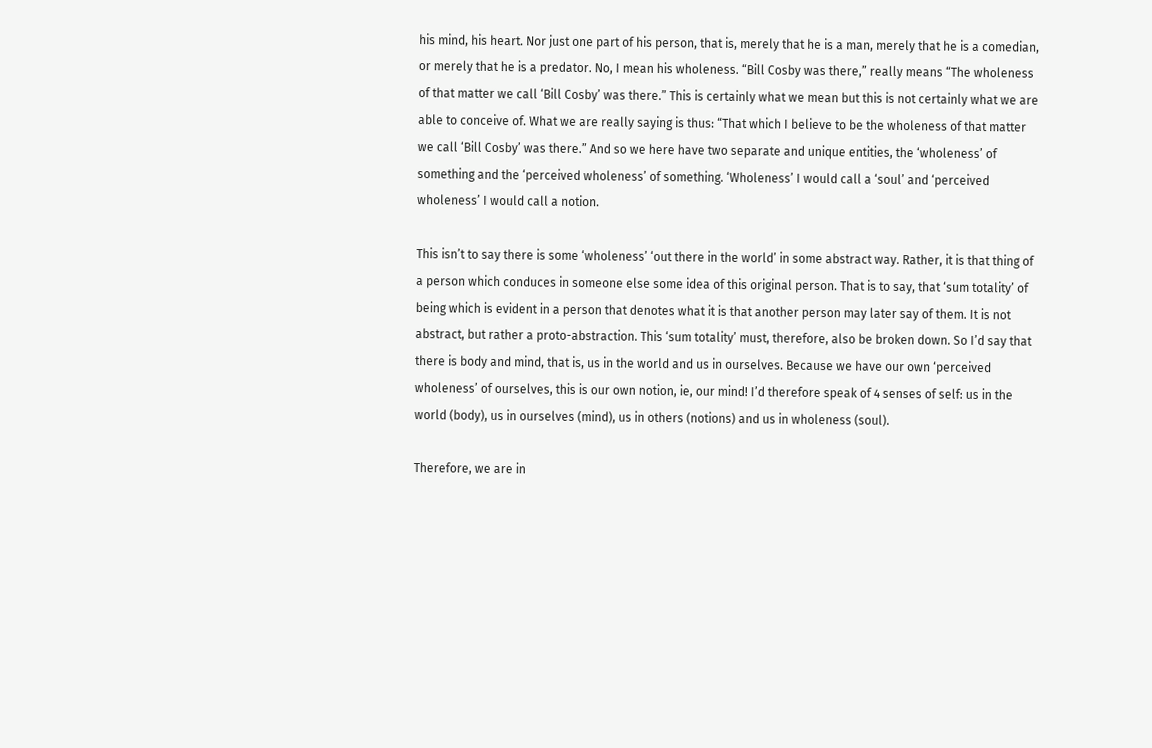his mind, his heart. Nor just one part of his person, that is, merely that he is a man, merely that he is a comedian, or merely that he is a predator. No, I mean his wholeness. “Bill Cosby was there,” really means “The wholeness of that matter we call ‘Bill Cosby’ was there.” This is certainly what we mean but this is not certainly what we are able to conceive of. What we are really saying is thus: “That which I believe to be the wholeness of that matter we call ‘Bill Cosby’ was there.” And so we here have two separate and unique entities, the ‘wholeness’ of something and the ‘perceived wholeness’ of something. ‘Wholeness’ I would call a ‘soul’ and ‘perceived wholeness’ I would call a notion.

This isn’t to say there is some ‘wholeness’ ‘out there in the world’ in some abstract way. Rather, it is that thing of a person which conduces in someone else some idea of this original person. That is to say, that ‘sum totality’ of being which is evident in a person that denotes what it is that another person may later say of them. It is not abstract, but rather a proto-abstraction. This ‘sum totality’ must, therefore, also be broken down. So I’d say that there is body and mind, that is, us in the world and us in ourselves. Because we have our own ‘perceived wholeness’ of ourselves, this is our own notion, ie, our mind! I’d therefore speak of 4 senses of self: us in the world (body), us in ourselves (mind), us in others (notions) and us in wholeness (soul).

Therefore, we are in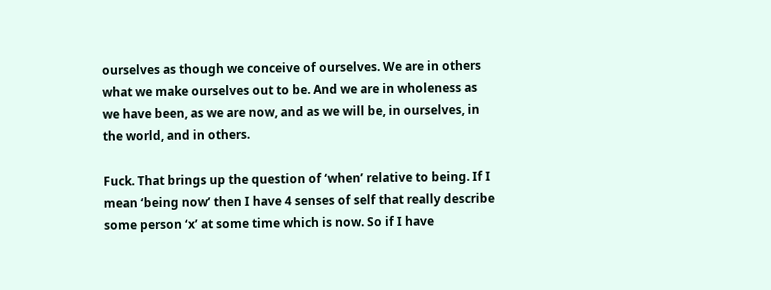ourselves as though we conceive of ourselves. We are in others what we make ourselves out to be. And we are in wholeness as we have been, as we are now, and as we will be, in ourselves, in the world, and in others.

Fuck. That brings up the question of ‘when’ relative to being. If I mean ‘being now’ then I have 4 senses of self that really describe some person ‘x’ at some time which is now. So if I have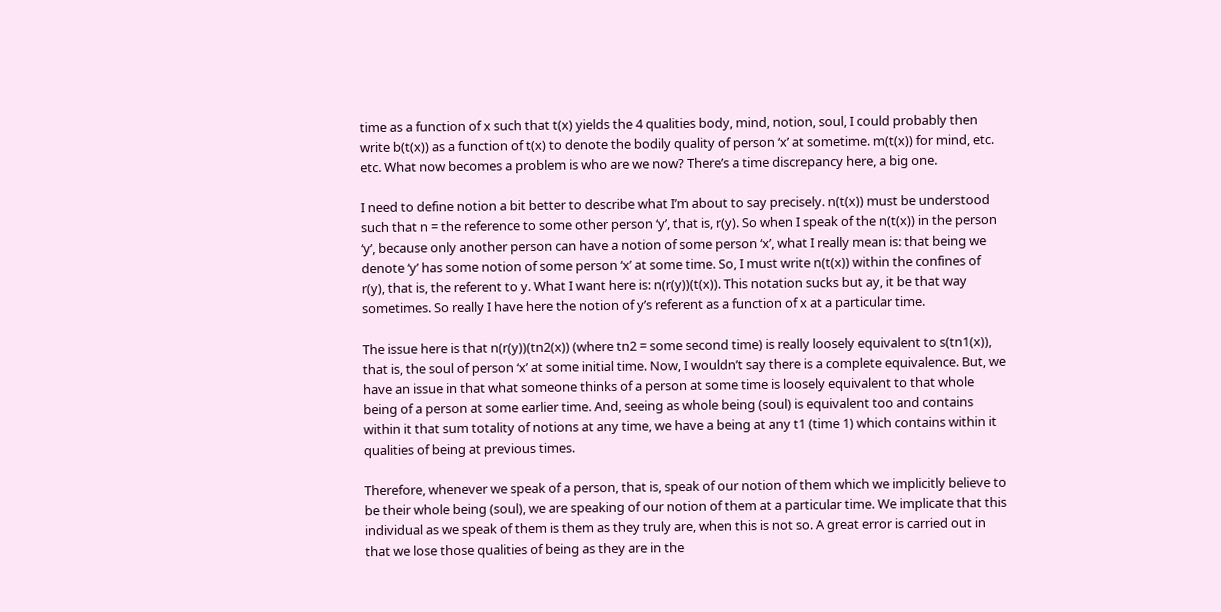time as a function of x such that t(x) yields the 4 qualities body, mind, notion, soul, I could probably then write b(t(x)) as a function of t(x) to denote the bodily quality of person ‘x’ at sometime. m(t(x)) for mind, etc. etc. What now becomes a problem is who are we now? There’s a time discrepancy here, a big one.

I need to define notion a bit better to describe what I’m about to say precisely. n(t(x)) must be understood such that n = the reference to some other person ‘y’, that is, r(y). So when I speak of the n(t(x)) in the person ‘y’, because only another person can have a notion of some person ‘x’, what I really mean is: that being we denote ‘y’ has some notion of some person ‘x’ at some time. So, I must write n(t(x)) within the confines of r(y), that is, the referent to y. What I want here is: n(r(y))(t(x)). This notation sucks but ay, it be that way sometimes. So really I have here the notion of y’s referent as a function of x at a particular time.

The issue here is that n(r(y))(tn2(x)) (where tn2 = some second time) is really loosely equivalent to s(tn1(x)), that is, the soul of person ‘x’ at some initial time. Now, I wouldn’t say there is a complete equivalence. But, we have an issue in that what someone thinks of a person at some time is loosely equivalent to that whole being of a person at some earlier time. And, seeing as whole being (soul) is equivalent too and contains within it that sum totality of notions at any time, we have a being at any t1 (time 1) which contains within it qualities of being at previous times.

Therefore, whenever we speak of a person, that is, speak of our notion of them which we implicitly believe to be their whole being (soul), we are speaking of our notion of them at a particular time. We implicate that this individual as we speak of them is them as they truly are, when this is not so. A great error is carried out in that we lose those qualities of being as they are in the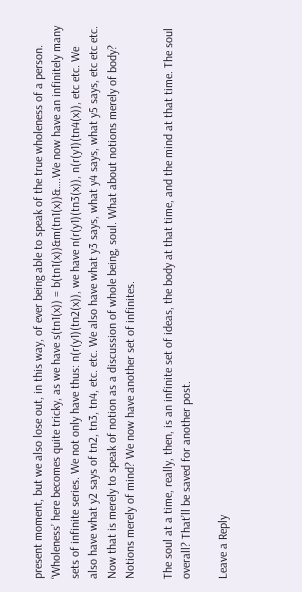present moment, but we also lose out, in this way, of ever being able to speak of the true wholeness of a person. ‘Wholeness’ here becomes quite tricky, as we have s(tn1(x)) = b(tn1(x))&m(tn1(x))&….We now have an infinitely many sets of infinite series. We not only have thus: n(r(y1)(tn2(x)), we have n(r(y1)(tn3(x)), n(r(y1)(tn4(x)), etc etc. We also have what y2 says of tn2, tn3, tn4, etc. etc. We also have what y3 says, what y4 says, what y5 says, etc etc etc. Now that is merely to speak of notion as a discussion of whole being, soul. What about notions merely of body? Notions merely of mind? We now have another set of infinites.

The soul at a time, really, then, is an infinite set of ideas, the body at that time, and the mind at that time. The soul overall? That’ll be saved for another post.

Leave a Reply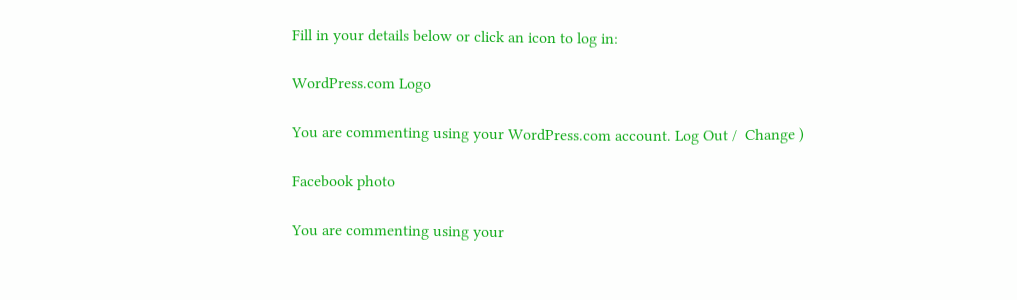Fill in your details below or click an icon to log in:

WordPress.com Logo

You are commenting using your WordPress.com account. Log Out /  Change )

Facebook photo

You are commenting using your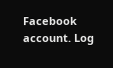Facebook account. Log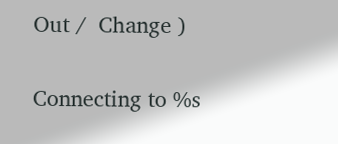Out /  Change )

Connecting to %s